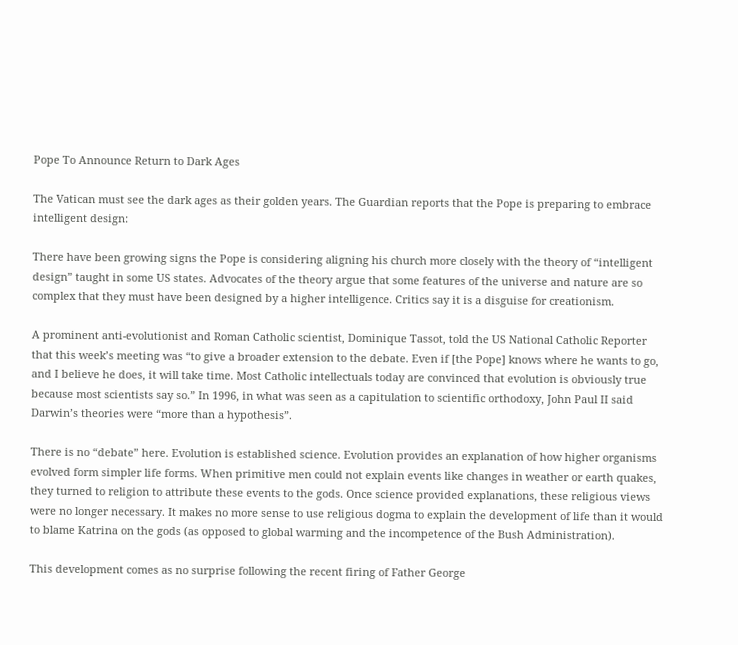Pope To Announce Return to Dark Ages

The Vatican must see the dark ages as their golden years. The Guardian reports that the Pope is preparing to embrace intelligent design:

There have been growing signs the Pope is considering aligning his church more closely with the theory of “intelligent design” taught in some US states. Advocates of the theory argue that some features of the universe and nature are so complex that they must have been designed by a higher intelligence. Critics say it is a disguise for creationism.

A prominent anti-evolutionist and Roman Catholic scientist, Dominique Tassot, told the US National Catholic Reporter that this week’s meeting was “to give a broader extension to the debate. Even if [the Pope] knows where he wants to go, and I believe he does, it will take time. Most Catholic intellectuals today are convinced that evolution is obviously true because most scientists say so.” In 1996, in what was seen as a capitulation to scientific orthodoxy, John Paul II said Darwin’s theories were “more than a hypothesis”.

There is no “debate” here. Evolution is established science. Evolution provides an explanation of how higher organisms evolved form simpler life forms. When primitive men could not explain events like changes in weather or earth quakes, they turned to religion to attribute these events to the gods. Once science provided explanations, these religious views were no longer necessary. It makes no more sense to use religious dogma to explain the development of life than it would to blame Katrina on the gods (as opposed to global warming and the incompetence of the Bush Administration).

This development comes as no surprise following the recent firing of Father George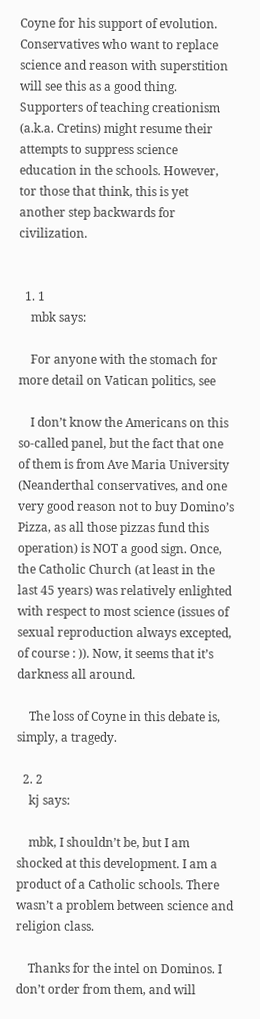Coyne for his support of evolution. Conservatives who want to replace science and reason with superstition will see this as a good thing. Supporters of teaching creationism (a.k.a. Cretins) might resume their attempts to suppress science education in the schools. However, tor those that think, this is yet another step backwards for civilization.


  1. 1
    mbk says:

    For anyone with the stomach for more detail on Vatican politics, see

    I don’t know the Americans on this so-called panel, but the fact that one of them is from Ave Maria University (Neanderthal conservatives, and one very good reason not to buy Domino’s Pizza, as all those pizzas fund this operation) is NOT a good sign. Once, the Catholic Church (at least in the last 45 years) was relatively enlighted with respect to most science (issues of sexual reproduction always excepted, of course : )). Now, it seems that it’s darkness all around.

    The loss of Coyne in this debate is, simply, a tragedy.

  2. 2
    kj says:

    mbk, I shouldn’t be, but I am shocked at this development. I am a product of a Catholic schools. There wasn’t a problem between science and religion class.

    Thanks for the intel on Dominos. I don’t order from them, and will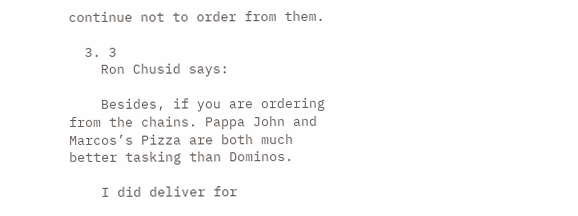continue not to order from them.

  3. 3
    Ron Chusid says:

    Besides, if you are ordering from the chains. Pappa John and Marcos’s Pizza are both much better tasking than Dominos.

    I did deliver for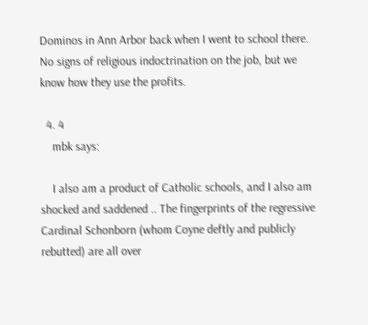Dominos in Ann Arbor back when I went to school there. No signs of religious indoctrination on the job, but we know how they use the profits.

  4. 4
    mbk says:

    I also am a product of Catholic schools, and I also am shocked and saddened .. The fingerprints of the regressive Cardinal Schonborn (whom Coyne deftly and publicly rebutted) are all over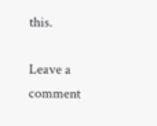this.

Leave a comment